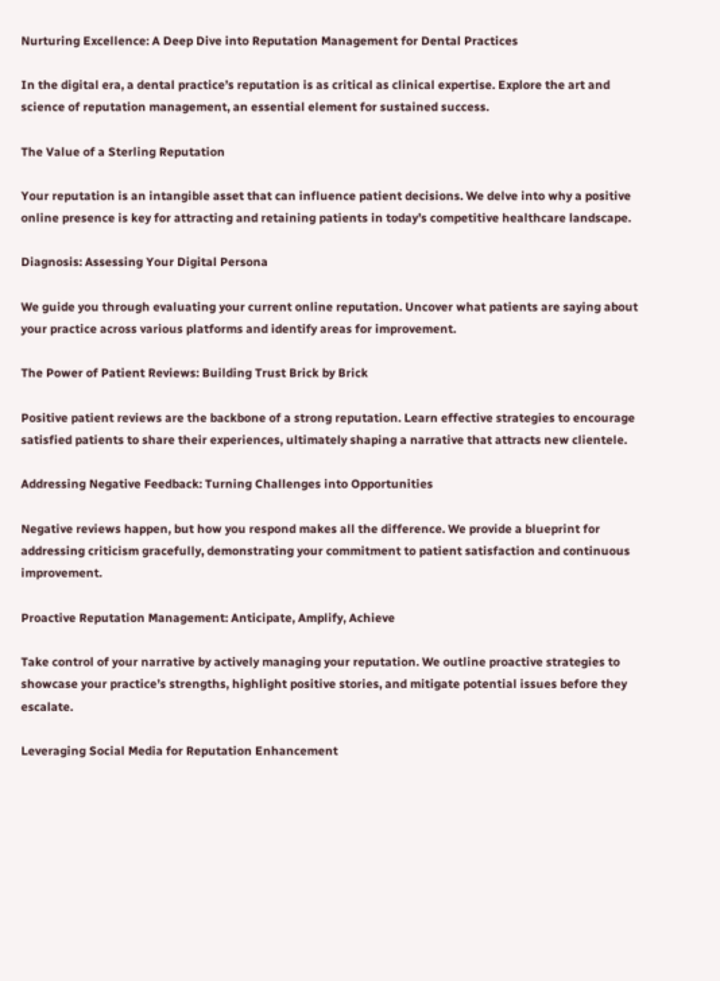Nurturing Excellence: A Deep Dive into Reputation Management for Dental Practices

In the digital era, a dental practice’s reputation is as critical as clinical expertise. Explore the art and science of reputation management, an essential element for sustained success.

The Value of a Sterling Reputation

Your reputation is an intangible asset that can influence patient decisions. We delve into why a positive online presence is key for attracting and retaining patients in today’s competitive healthcare landscape.

Diagnosis: Assessing Your Digital Persona

We guide you through evaluating your current online reputation. Uncover what patients are saying about your practice across various platforms and identify areas for improvement.

The Power of Patient Reviews: Building Trust Brick by Brick

Positive patient reviews are the backbone of a strong reputation. Learn effective strategies to encourage satisfied patients to share their experiences, ultimately shaping a narrative that attracts new clientele.

Addressing Negative Feedback: Turning Challenges into Opportunities

Negative reviews happen, but how you respond makes all the difference. We provide a blueprint for addressing criticism gracefully, demonstrating your commitment to patient satisfaction and continuous improvement.

Proactive Reputation Management: Anticipate, Amplify, Achieve

Take control of your narrative by actively managing your reputation. We outline proactive strategies to showcase your practice’s strengths, highlight positive stories, and mitigate potential issues before they escalate.

Leveraging Social Media for Reputation Enhancement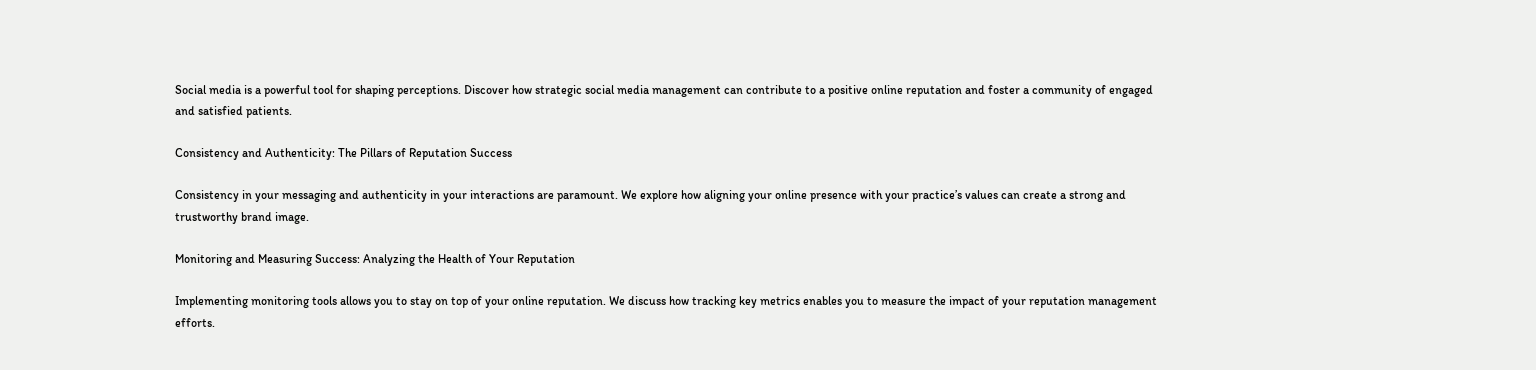Social media is a powerful tool for shaping perceptions. Discover how strategic social media management can contribute to a positive online reputation and foster a community of engaged and satisfied patients.

Consistency and Authenticity: The Pillars of Reputation Success

Consistency in your messaging and authenticity in your interactions are paramount. We explore how aligning your online presence with your practice’s values can create a strong and trustworthy brand image.

Monitoring and Measuring Success: Analyzing the Health of Your Reputation

Implementing monitoring tools allows you to stay on top of your online reputation. We discuss how tracking key metrics enables you to measure the impact of your reputation management efforts.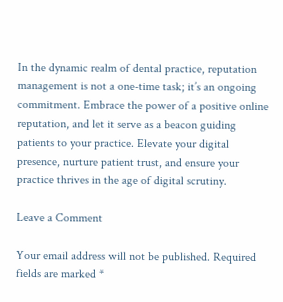In the dynamic realm of dental practice, reputation management is not a one-time task; it’s an ongoing commitment. Embrace the power of a positive online reputation, and let it serve as a beacon guiding patients to your practice. Elevate your digital presence, nurture patient trust, and ensure your practice thrives in the age of digital scrutiny.

Leave a Comment

Your email address will not be published. Required fields are marked *